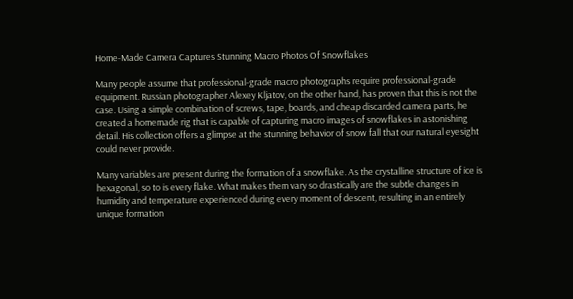Home-Made Camera Captures Stunning Macro Photos Of Snowflakes

Many people assume that professional-grade macro photographs require professional-grade equipment. Russian photographer Alexey Kljatov, on the other hand, has proven that this is not the case. Using a simple combination of screws, tape, boards, and cheap discarded camera parts, he created a homemade rig that is capable of capturing macro images of snowflakes in astonishing detail. His collection offers a glimpse at the stunning behavior of snow fall that our natural eyesight could never provide.

Many variables are present during the formation of a snowflake. As the crystalline structure of ice is hexagonal, so to is every flake. What makes them vary so drastically are the subtle changes in humidity and temperature experienced during every moment of descent, resulting in an entirely unique formation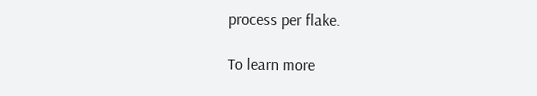process per flake.

To learn more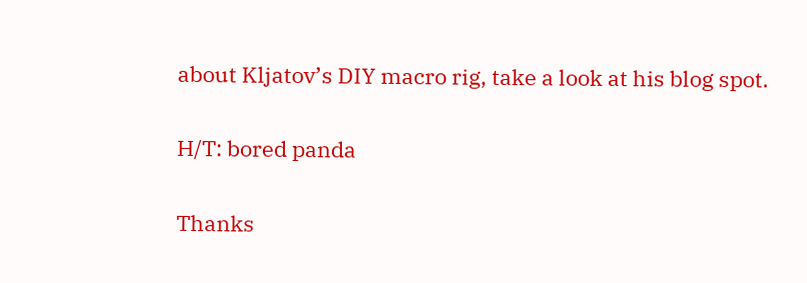about Kljatov’s DIY macro rig, take a look at his blog spot.

H/T: bored panda

Thanks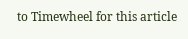to Timewheel for this article